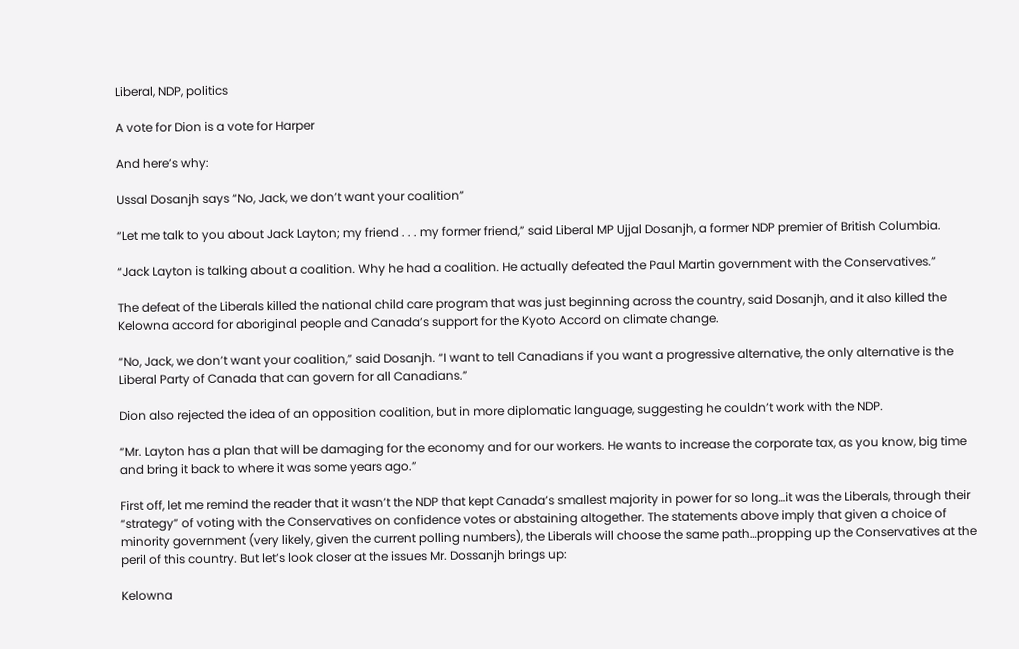Liberal, NDP, politics

A vote for Dion is a vote for Harper

And here’s why:

Ussal Dosanjh says “No, Jack, we don’t want your coalition”

“Let me talk to you about Jack Layton; my friend . . . my former friend,” said Liberal MP Ujjal Dosanjh, a former NDP premier of British Columbia.

“Jack Layton is talking about a coalition. Why he had a coalition. He actually defeated the Paul Martin government with the Conservatives.”

The defeat of the Liberals killed the national child care program that was just beginning across the country, said Dosanjh, and it also killed the Kelowna accord for aboriginal people and Canada’s support for the Kyoto Accord on climate change.

“No, Jack, we don’t want your coalition,” said Dosanjh. “I want to tell Canadians if you want a progressive alternative, the only alternative is the Liberal Party of Canada that can govern for all Canadians.”

Dion also rejected the idea of an opposition coalition, but in more diplomatic language, suggesting he couldn’t work with the NDP.

“Mr. Layton has a plan that will be damaging for the economy and for our workers. He wants to increase the corporate tax, as you know, big time and bring it back to where it was some years ago.”

First off, let me remind the reader that it wasn’t the NDP that kept Canada’s smallest majority in power for so long…it was the Liberals, through their “strategy” of voting with the Conservatives on confidence votes or abstaining altogether. The statements above imply that given a choice of minority government (very likely, given the current polling numbers), the Liberals will choose the same path…propping up the Conservatives at the peril of this country. But let’s look closer at the issues Mr. Dossanjh brings up:

Kelowna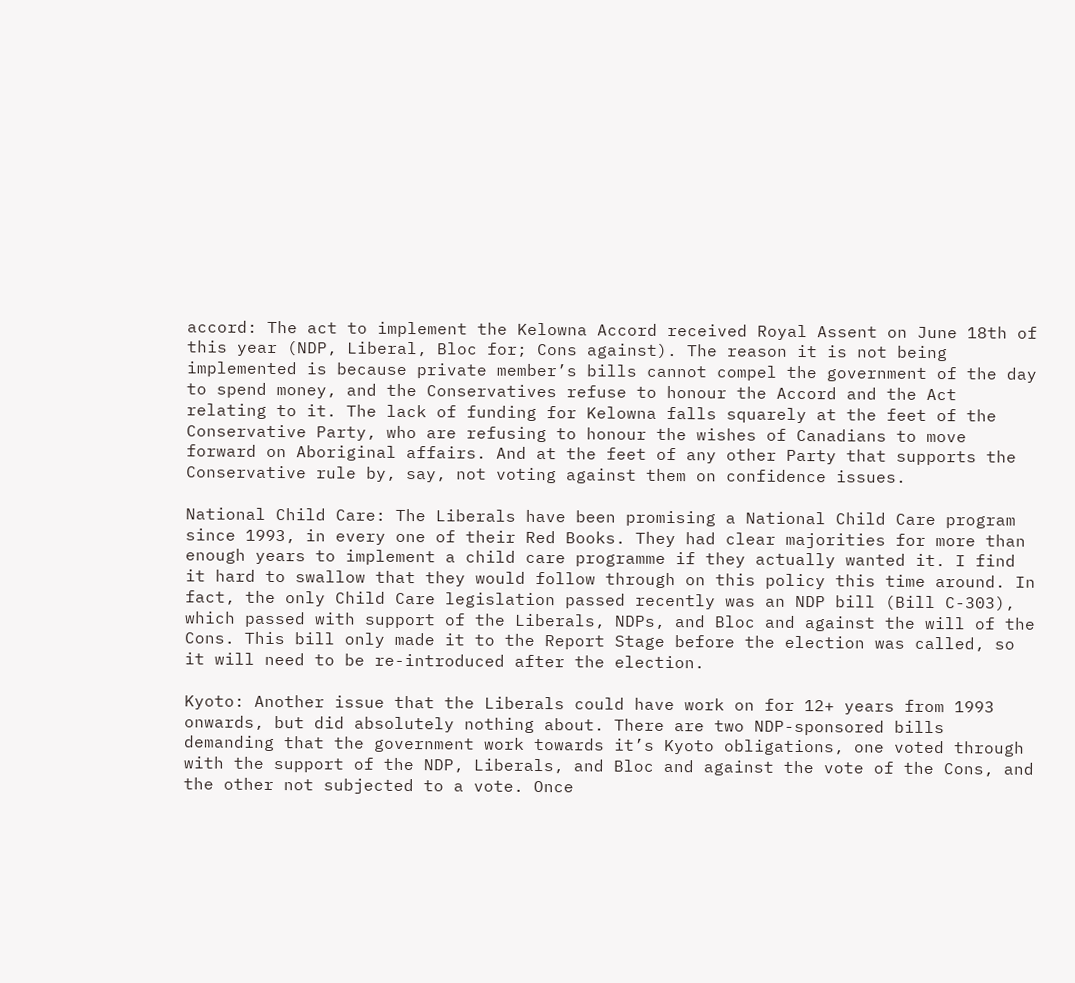accord: The act to implement the Kelowna Accord received Royal Assent on June 18th of this year (NDP, Liberal, Bloc for; Cons against). The reason it is not being implemented is because private member’s bills cannot compel the government of the day to spend money, and the Conservatives refuse to honour the Accord and the Act relating to it. The lack of funding for Kelowna falls squarely at the feet of the Conservative Party, who are refusing to honour the wishes of Canadians to move forward on Aboriginal affairs. And at the feet of any other Party that supports the Conservative rule by, say, not voting against them on confidence issues.

National Child Care: The Liberals have been promising a National Child Care program since 1993, in every one of their Red Books. They had clear majorities for more than enough years to implement a child care programme if they actually wanted it. I find it hard to swallow that they would follow through on this policy this time around. In fact, the only Child Care legislation passed recently was an NDP bill (Bill C-303), which passed with support of the Liberals, NDPs, and Bloc and against the will of the Cons. This bill only made it to the Report Stage before the election was called, so it will need to be re-introduced after the election.

Kyoto: Another issue that the Liberals could have work on for 12+ years from 1993 onwards, but did absolutely nothing about. There are two NDP-sponsored bills demanding that the government work towards it’s Kyoto obligations, one voted through with the support of the NDP, Liberals, and Bloc and against the vote of the Cons, and the other not subjected to a vote. Once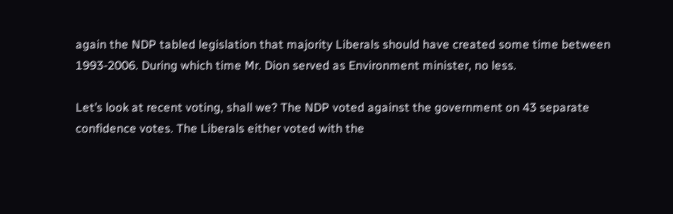again the NDP tabled legislation that majority Liberals should have created some time between 1993-2006. During which time Mr. Dion served as Environment minister, no less.

Let’s look at recent voting, shall we? The NDP voted against the government on 43 separate confidence votes. The Liberals either voted with the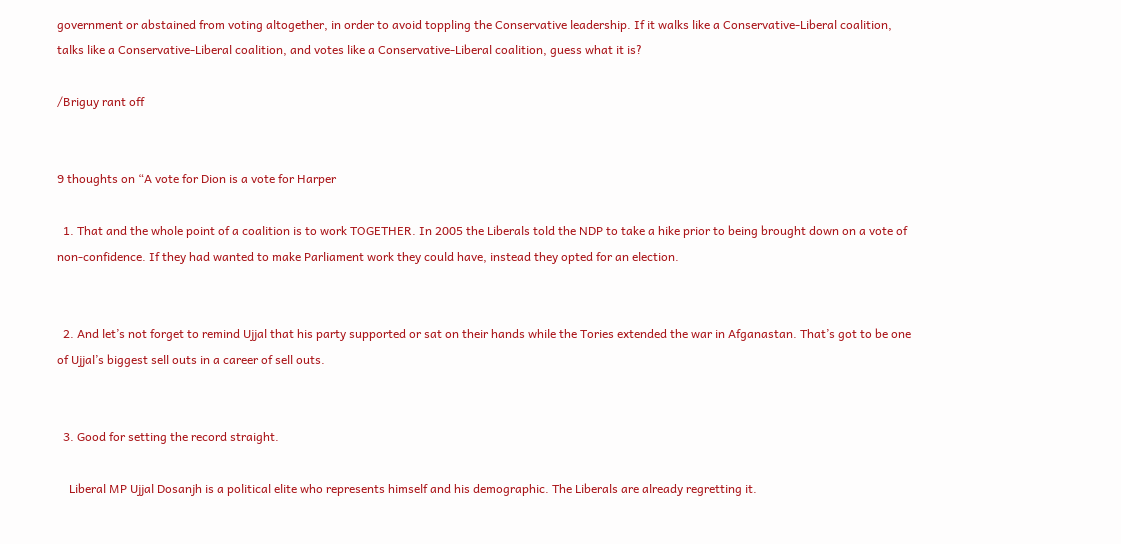government or abstained from voting altogether, in order to avoid toppling the Conservative leadership. If it walks like a Conservative-Liberal coalition, talks like a Conservative-Liberal coalition, and votes like a Conservative-Liberal coalition, guess what it is?

/Briguy rant off


9 thoughts on “A vote for Dion is a vote for Harper

  1. That and the whole point of a coalition is to work TOGETHER. In 2005 the Liberals told the NDP to take a hike prior to being brought down on a vote of non-confidence. If they had wanted to make Parliament work they could have, instead they opted for an election.


  2. And let’s not forget to remind Ujjal that his party supported or sat on their hands while the Tories extended the war in Afganastan. That’s got to be one of Ujjal’s biggest sell outs in a career of sell outs.


  3. Good for setting the record straight.

    Liberal MP Ujjal Dosanjh is a political elite who represents himself and his demographic. The Liberals are already regretting it.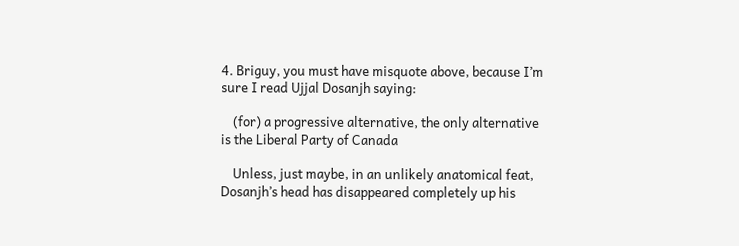4. Briguy, you must have misquote above, because I’m sure I read Ujjal Dosanjh saying:

    (for) a progressive alternative, the only alternative is the Liberal Party of Canada

    Unless, just maybe, in an unlikely anatomical feat, Dosanjh’s head has disappeared completely up his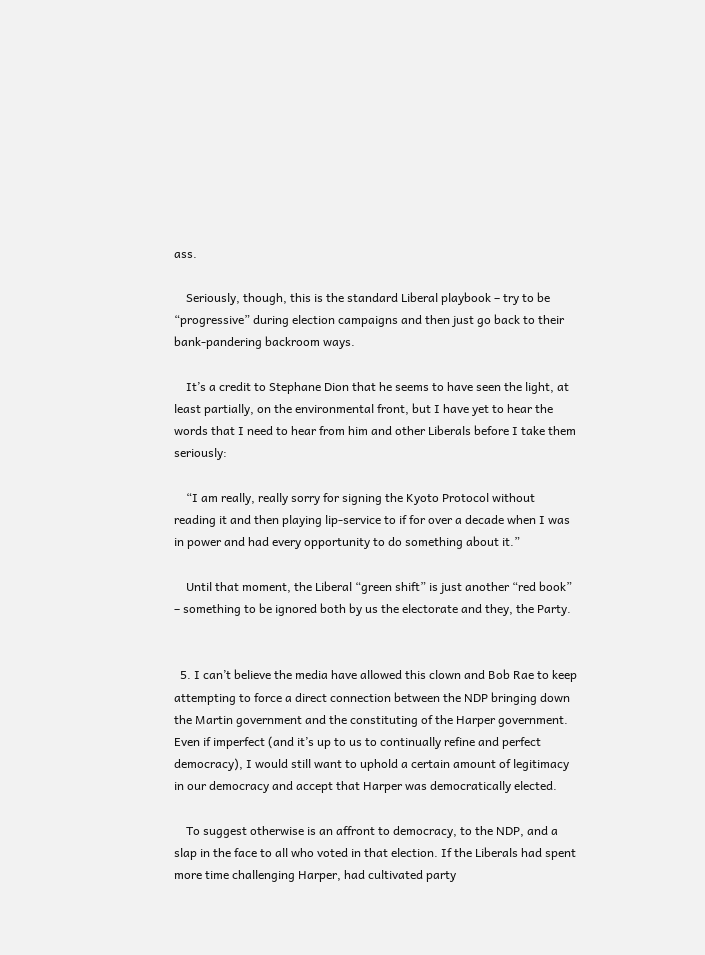ass.

    Seriously, though, this is the standard Liberal playbook – try to be “progressive” during election campaigns and then just go back to their bank-pandering backroom ways.

    It’s a credit to Stephane Dion that he seems to have seen the light, at least partially, on the environmental front, but I have yet to hear the words that I need to hear from him and other Liberals before I take them seriously:

    “I am really, really sorry for signing the Kyoto Protocol without reading it and then playing lip-service to if for over a decade when I was in power and had every opportunity to do something about it.”

    Until that moment, the Liberal “green shift” is just another “red book” – something to be ignored both by us the electorate and they, the Party.


  5. I can’t believe the media have allowed this clown and Bob Rae to keep attempting to force a direct connection between the NDP bringing down the Martin government and the constituting of the Harper government. Even if imperfect (and it’s up to us to continually refine and perfect democracy), I would still want to uphold a certain amount of legitimacy in our democracy and accept that Harper was democratically elected.

    To suggest otherwise is an affront to democracy, to the NDP, and a slap in the face to all who voted in that election. If the Liberals had spent more time challenging Harper, had cultivated party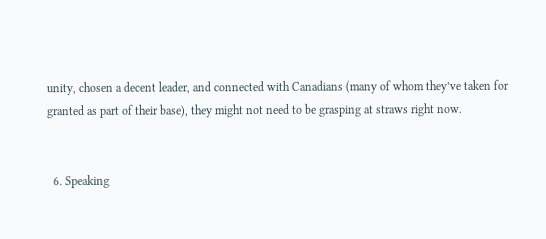unity, chosen a decent leader, and connected with Canadians (many of whom they’ve taken for granted as part of their base), they might not need to be grasping at straws right now.


  6. Speaking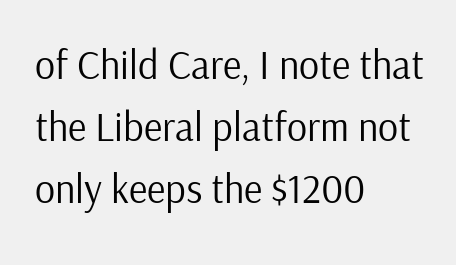of Child Care, I note that the Liberal platform not only keeps the $1200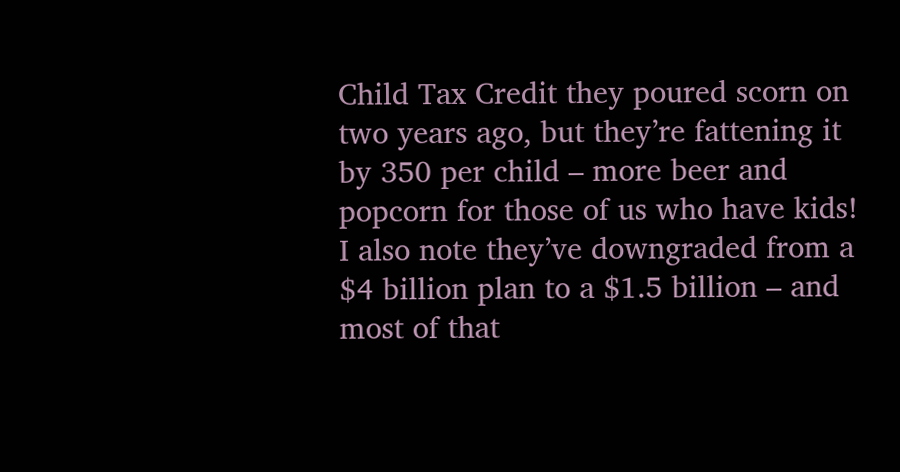Child Tax Credit they poured scorn on two years ago, but they’re fattening it by 350 per child – more beer and popcorn for those of us who have kids! I also note they’ve downgraded from a $4 billion plan to a $1.5 billion – and most of that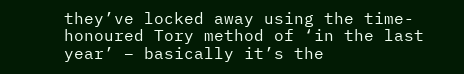they’ve locked away using the time-honoured Tory method of ‘in the last year’ – basically it’s the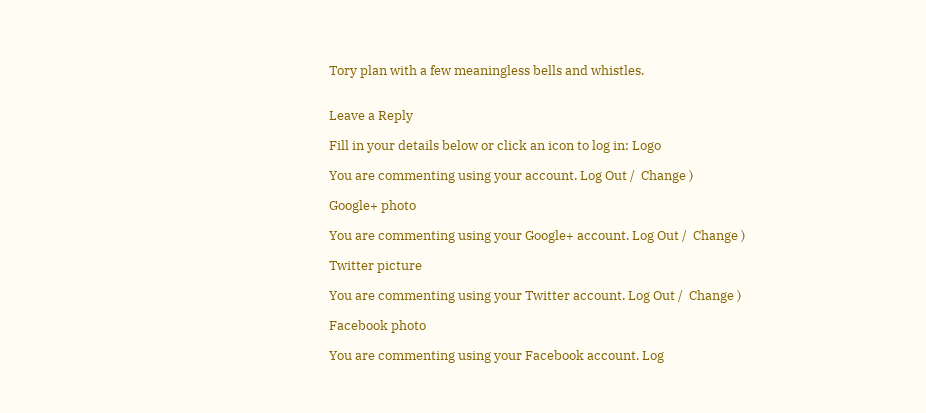Tory plan with a few meaningless bells and whistles.


Leave a Reply

Fill in your details below or click an icon to log in: Logo

You are commenting using your account. Log Out /  Change )

Google+ photo

You are commenting using your Google+ account. Log Out /  Change )

Twitter picture

You are commenting using your Twitter account. Log Out /  Change )

Facebook photo

You are commenting using your Facebook account. Log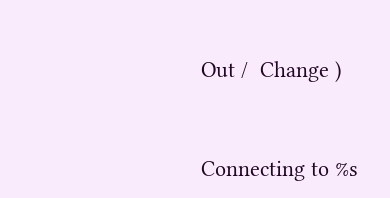Out /  Change )


Connecting to %s